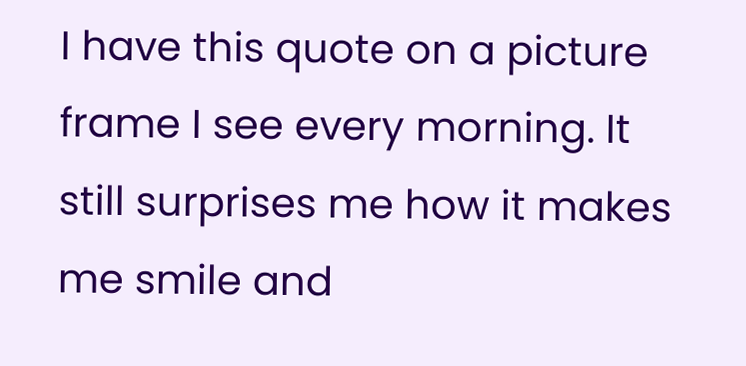I have this quote on a picture frame I see every morning. It still surprises me how it makes me smile and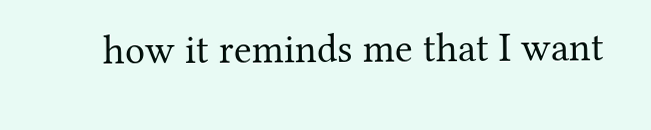how it reminds me that I want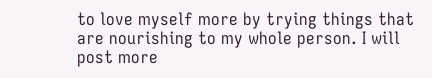to love myself more by trying things that are nourishing to my whole person. I will post more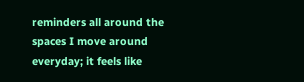reminders all around the spaces I move around everyday; it feels like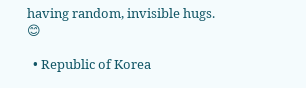having random, invisible hugs. 😊

  • Republic of Korea